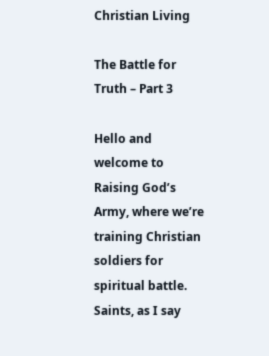Christian Living

The Battle for Truth – Part 3

Hello and welcome to Raising God’s Army, where we’re training Christian soldiers for spiritual battle. Saints, as I say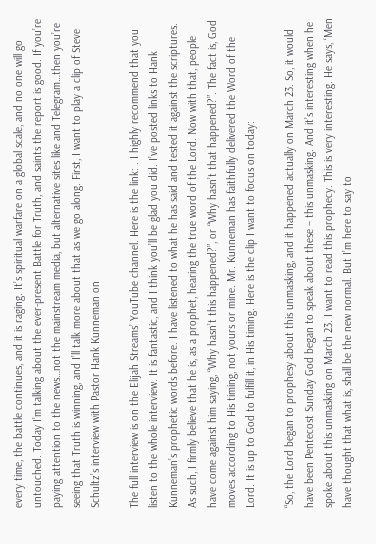every time, the battle continues, and it is raging. It’s spiritual warfare on a global scale, and no one will go untouched. Today I’m talking about the ever-present Battle for Truth, and saints the report is good. If you’re paying attention to the news…not the mainstream media, but alternative sites like and Telegram…then you’re seeing that Truth is winning, and I’ll talk more about that as we go along. First, I want to play a clip of Steve Schultz’s interview with Pastor Hank Kunneman on

The full interview is on the Elijah Streams’ YouTube channel. Here is the link: . I highly recommend that you listen to the whole interview. It is fantastic, and I think you’ll be glad you did. I’ve posted links to Hank Kunneman’s prophetic words before. I have listened to what he has said and tested it against the scriptures. As such, I firmly believe that he is, as a prophet, hearing the true word of the Lord. Now with that, people have come against him saying, “Why hasn’t this happened?”, or “Why hasn’t that happened?”. The fact is, God moves according to His timing, not yours or mine. Mr. Kunneman has faithfully delivered the Word of the Lord. It is up to God to fulfill it, in His timing. Here is the clip I want to focus on today:

“So, the Lord began to prophesy about this unmasking, and it happened actually on March 23. So, it would have been Pentecost Sunday God began to speak about these – this unmasking. And it’s interesting when he spoke about this unmasking on March 23. I want to read this prophecy. This is very interesting. He says, ‘Men have thought that what is, shall be the new normal. But I’m here to say to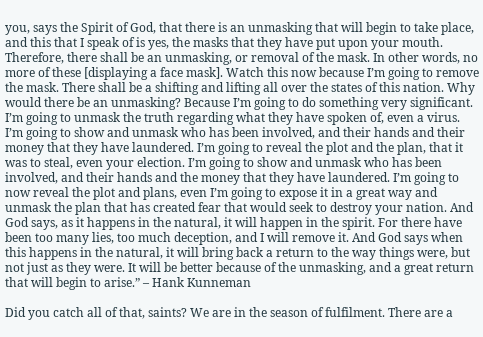you, says the Spirit of God, that there is an unmasking that will begin to take place, and this that I speak of is yes, the masks that they have put upon your mouth. Therefore, there shall be an unmasking, or removal of the mask. In other words, no more of these [displaying a face mask]. Watch this now because I’m going to remove the mask. There shall be a shifting and lifting all over the states of this nation. Why would there be an unmasking? Because I’m going to do something very significant. I’m going to unmask the truth regarding what they have spoken of, even a virus. I’m going to show and unmask who has been involved, and their hands and their money that they have laundered. I’m going to reveal the plot and the plan, that it was to steal, even your election. I’m going to show and unmask who has been involved, and their hands and the money that they have laundered. I’m going to now reveal the plot and plans, even I’m going to expose it in a great way and unmask the plan that has created fear that would seek to destroy your nation. And God says, as it happens in the natural, it will happen in the spirit. For there have been too many lies, too much deception, and I will remove it. And God says when this happens in the natural, it will bring back a return to the way things were, but not just as they were. It will be better because of the unmasking, and a great return that will begin to arise.” – Hank Kunneman

Did you catch all of that, saints? We are in the season of fulfilment. There are a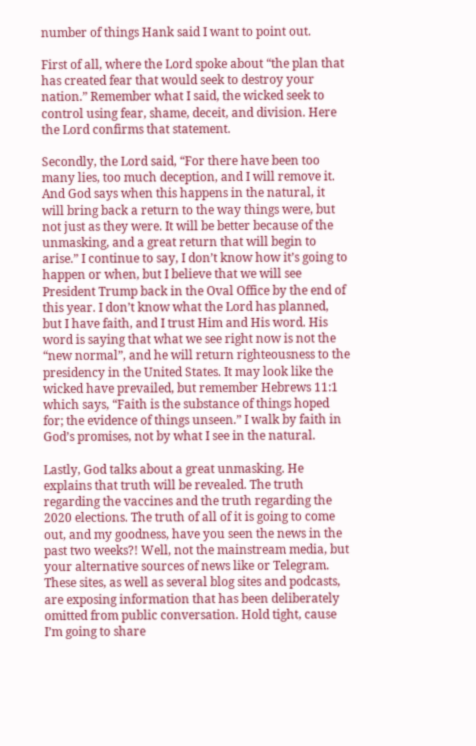number of things Hank said I want to point out.

First of all, where the Lord spoke about “the plan that has created fear that would seek to destroy your nation.” Remember what I said, the wicked seek to control using fear, shame, deceit, and division. Here the Lord confirms that statement.

Secondly, the Lord said, “For there have been too many lies, too much deception, and I will remove it. And God says when this happens in the natural, it will bring back a return to the way things were, but not just as they were. It will be better because of the unmasking, and a great return that will begin to arise.” I continue to say, I don’t know how it’s going to happen or when, but I believe that we will see President Trump back in the Oval Office by the end of this year. I don’t know what the Lord has planned, but I have faith, and I trust Him and His word. His word is saying that what we see right now is not the “new normal”, and he will return righteousness to the presidency in the United States. It may look like the wicked have prevailed, but remember Hebrews 11:1 which says, “Faith is the substance of things hoped for; the evidence of things unseen.” I walk by faith in God’s promises, not by what I see in the natural.

Lastly, God talks about a great unmasking. He explains that truth will be revealed. The truth regarding the vaccines and the truth regarding the 2020 elections. The truth of all of it is going to come out, and my goodness, have you seen the news in the past two weeks?! Well, not the mainstream media, but your alternative sources of news like or Telegram. These sites, as well as several blog sites and podcasts, are exposing information that has been deliberately omitted from public conversation. Hold tight, cause I’m going to share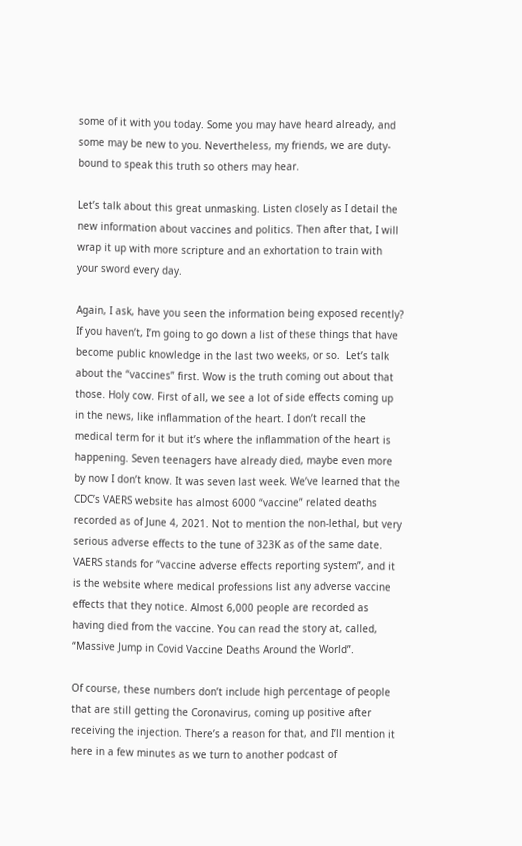some of it with you today. Some you may have heard already, and some may be new to you. Nevertheless, my friends, we are duty-bound to speak this truth so others may hear.

Let’s talk about this great unmasking. Listen closely as I detail the new information about vaccines and politics. Then after that, I will wrap it up with more scripture and an exhortation to train with your sword every day.

Again, I ask, have you seen the information being exposed recently? If you haven’t, I’m going to go down a list of these things that have become public knowledge in the last two weeks, or so.  Let’s talk about the “vaccines” first. Wow is the truth coming out about that those. Holy cow. First of all, we see a lot of side effects coming up in the news, like inflammation of the heart. I don’t recall the medical term for it but it’s where the inflammation of the heart is happening. Seven teenagers have already died, maybe even more by now I don’t know. It was seven last week. We’ve learned that the CDC’s VAERS website has almost 6000 “vaccine” related deaths recorded as of June 4, 2021. Not to mention the non-lethal, but very serious adverse effects to the tune of 323K as of the same date. VAERS stands for “vaccine adverse effects reporting system”, and it is the website where medical professions list any adverse vaccine effects that they notice. Almost 6,000 people are recorded as having died from the vaccine. You can read the story at, called, “Massive Jump in Covid Vaccine Deaths Around the World”.

Of course, these numbers don’t include high percentage of people that are still getting the Coronavirus, coming up positive after receiving the injection. There’s a reason for that, and I’ll mention it here in a few minutes as we turn to another podcast of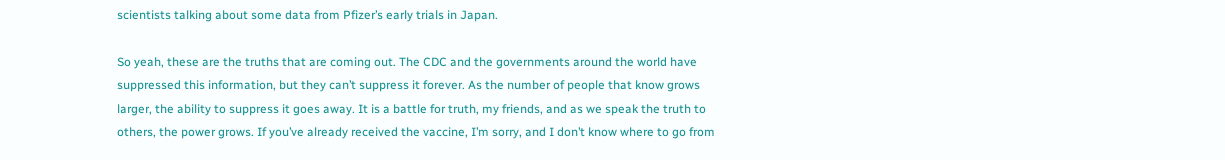scientists talking about some data from Pfizer’s early trials in Japan.

So yeah, these are the truths that are coming out. The CDC and the governments around the world have suppressed this information, but they can’t suppress it forever. As the number of people that know grows larger, the ability to suppress it goes away. It is a battle for truth, my friends, and as we speak the truth to others, the power grows. If you’ve already received the vaccine, I’m sorry, and I don’t know where to go from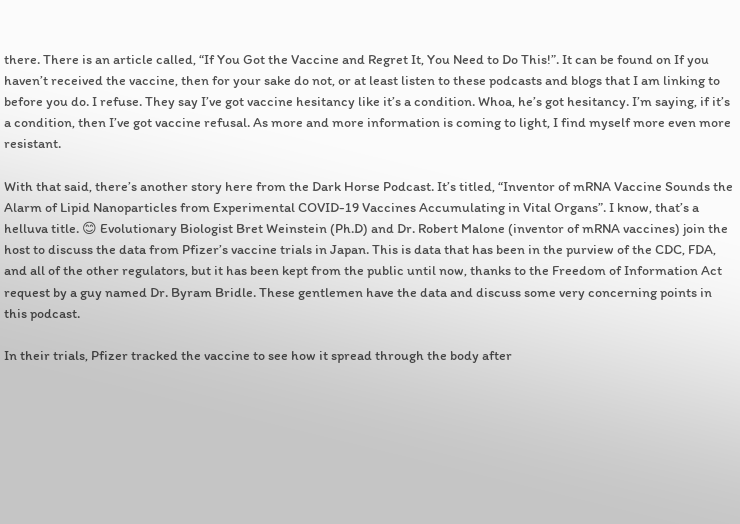there. There is an article called, “If You Got the Vaccine and Regret It, You Need to Do This!”. It can be found on If you haven’t received the vaccine, then for your sake do not, or at least listen to these podcasts and blogs that I am linking to before you do. I refuse. They say I’ve got vaccine hesitancy like it’s a condition. Whoa, he’s got hesitancy. I’m saying, if it’s a condition, then I’ve got vaccine refusal. As more and more information is coming to light, I find myself more even more resistant.

With that said, there’s another story here from the Dark Horse Podcast. It’s titled, “Inventor of mRNA Vaccine Sounds the Alarm of Lipid Nanoparticles from Experimental COVID-19 Vaccines Accumulating in Vital Organs”. I know, that’s a helluva title. 😊 Evolutionary Biologist Bret Weinstein (Ph.D) and Dr. Robert Malone (inventor of mRNA vaccines) join the host to discuss the data from Pfizer’s vaccine trials in Japan. This is data that has been in the purview of the CDC, FDA, and all of the other regulators, but it has been kept from the public until now, thanks to the Freedom of Information Act request by a guy named Dr. Byram Bridle. These gentlemen have the data and discuss some very concerning points in this podcast.

In their trials, Pfizer tracked the vaccine to see how it spread through the body after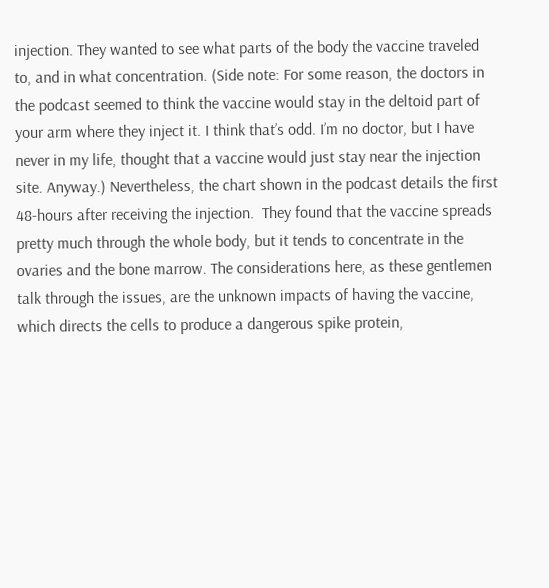injection. They wanted to see what parts of the body the vaccine traveled to, and in what concentration. (Side note: For some reason, the doctors in the podcast seemed to think the vaccine would stay in the deltoid part of your arm where they inject it. I think that’s odd. I’m no doctor, but I have never in my life, thought that a vaccine would just stay near the injection site. Anyway.) Nevertheless, the chart shown in the podcast details the first 48-hours after receiving the injection.  They found that the vaccine spreads pretty much through the whole body, but it tends to concentrate in the ovaries and the bone marrow. The considerations here, as these gentlemen talk through the issues, are the unknown impacts of having the vaccine, which directs the cells to produce a dangerous spike protein,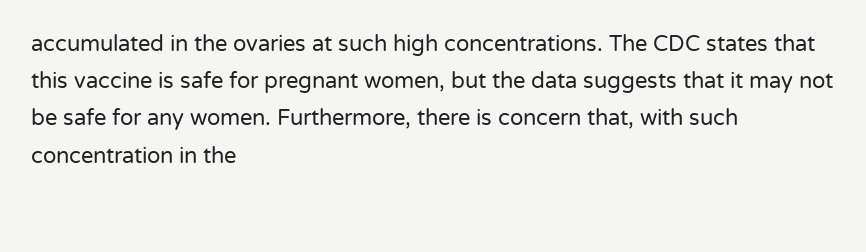accumulated in the ovaries at such high concentrations. The CDC states that this vaccine is safe for pregnant women, but the data suggests that it may not be safe for any women. Furthermore, there is concern that, with such concentration in the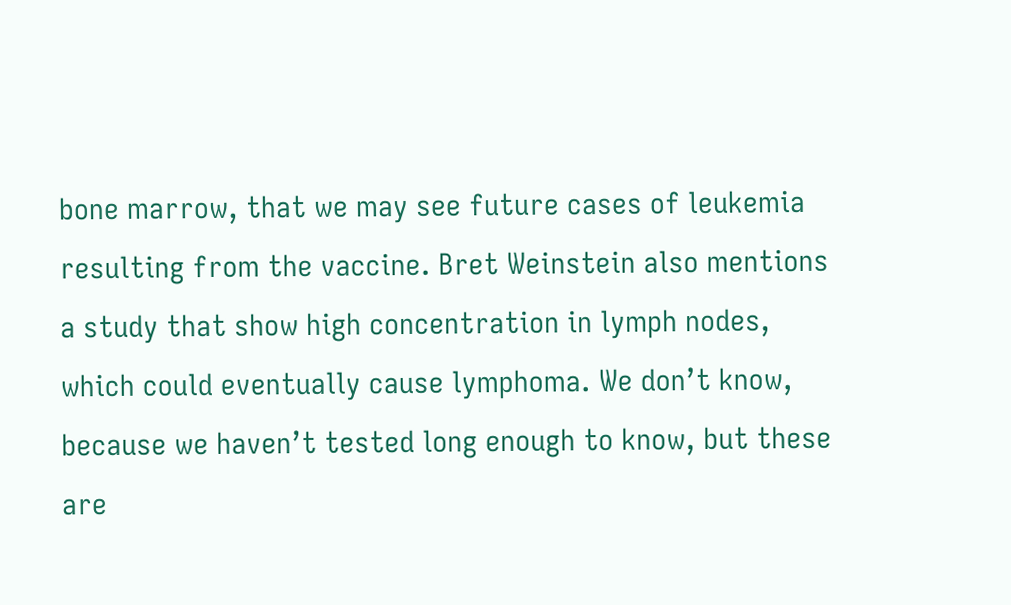bone marrow, that we may see future cases of leukemia resulting from the vaccine. Bret Weinstein also mentions a study that show high concentration in lymph nodes, which could eventually cause lymphoma. We don’t know, because we haven’t tested long enough to know, but these are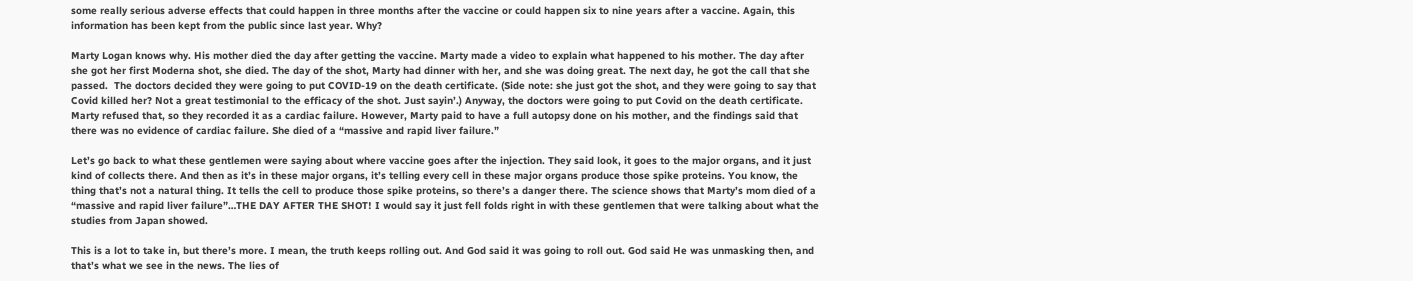some really serious adverse effects that could happen in three months after the vaccine or could happen six to nine years after a vaccine. Again, this information has been kept from the public since last year. Why?

Marty Logan knows why. His mother died the day after getting the vaccine. Marty made a video to explain what happened to his mother. The day after she got her first Moderna shot, she died. The day of the shot, Marty had dinner with her, and she was doing great. The next day, he got the call that she passed.  The doctors decided they were going to put COVID-19 on the death certificate. (Side note: she just got the shot, and they were going to say that Covid killed her? Not a great testimonial to the efficacy of the shot. Just sayin’.) Anyway, the doctors were going to put Covid on the death certificate. Marty refused that, so they recorded it as a cardiac failure. However, Marty paid to have a full autopsy done on his mother, and the findings said that there was no evidence of cardiac failure. She died of a “massive and rapid liver failure.”

Let’s go back to what these gentlemen were saying about where vaccine goes after the injection. They said look, it goes to the major organs, and it just kind of collects there. And then as it’s in these major organs, it’s telling every cell in these major organs produce those spike proteins. You know, the thing that’s not a natural thing. It tells the cell to produce those spike proteins, so there’s a danger there. The science shows that Marty’s mom died of a “massive and rapid liver failure”…THE DAY AFTER THE SHOT! I would say it just fell folds right in with these gentlemen that were talking about what the studies from Japan showed.

This is a lot to take in, but there’s more. I mean, the truth keeps rolling out. And God said it was going to roll out. God said He was unmasking then, and that’s what we see in the news. The lies of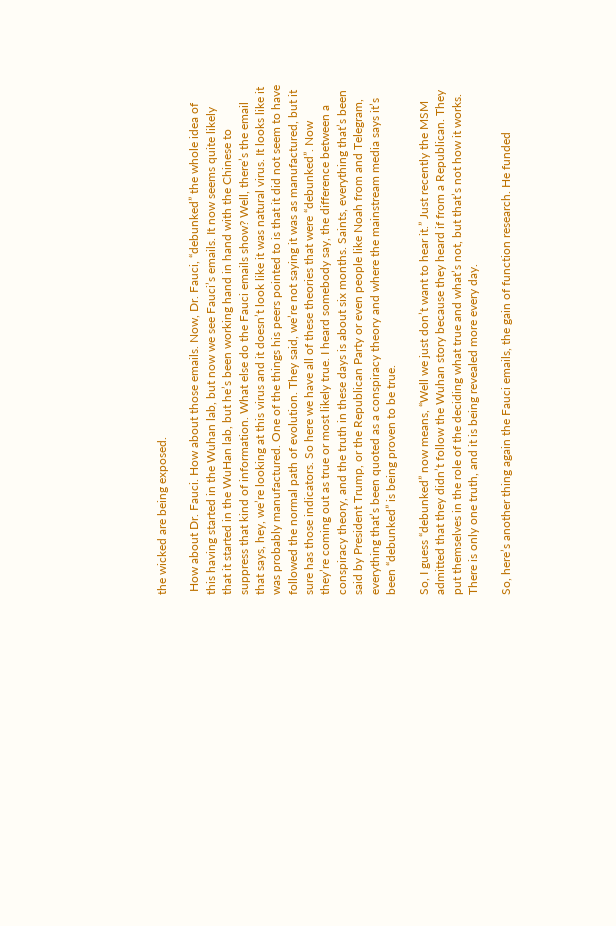the wicked are being exposed.

 How about Dr. Fauci. How about those emails. Now, Dr. Fauci, “debunked” the whole idea of this having started in the Wuhan lab, but now we see Fauci’s emails. It now seems quite likely that it started in the WuHan lab, but he’s been working hand in hand with the Chinese to suppress that kind of information. What else do the Fauci emails show? Well, there’s the email that says, hey, we’re looking at this virus and it doesn’t look like it was natural virus. It looks like it was probably manufactured. One of the things his peers pointed to is that it did not seem to have followed the normal path of evolution. They said, we’re not saying it was as manufactured, but it sure has those indicators. So here we have all of these theories that were “debunked”. Now they’re coming out as true or most likely true. I heard somebody say, the difference between a conspiracy theory, and the truth in these days is about six months. Saints, everything that’s been said by President Trump, or the Republican Party or even people like Noah from and Telegram, everything that’s been quoted as a conspiracy theory and where the mainstream media says it’s been “debunked” is being proven to be true.

So, I guess “debunked” now means, “Well we just don’t want to hear it.” Just recently the MSM admitted that they didn’t follow the Wuhan story because they heard if from a Republican. They put themselves in the role of the deciding what true and what’s not, but that’s not how it works. There is only one truth, and it is being revealed more every day.

So, here’s another thing again the Fauci emails, the gain of function research. He funded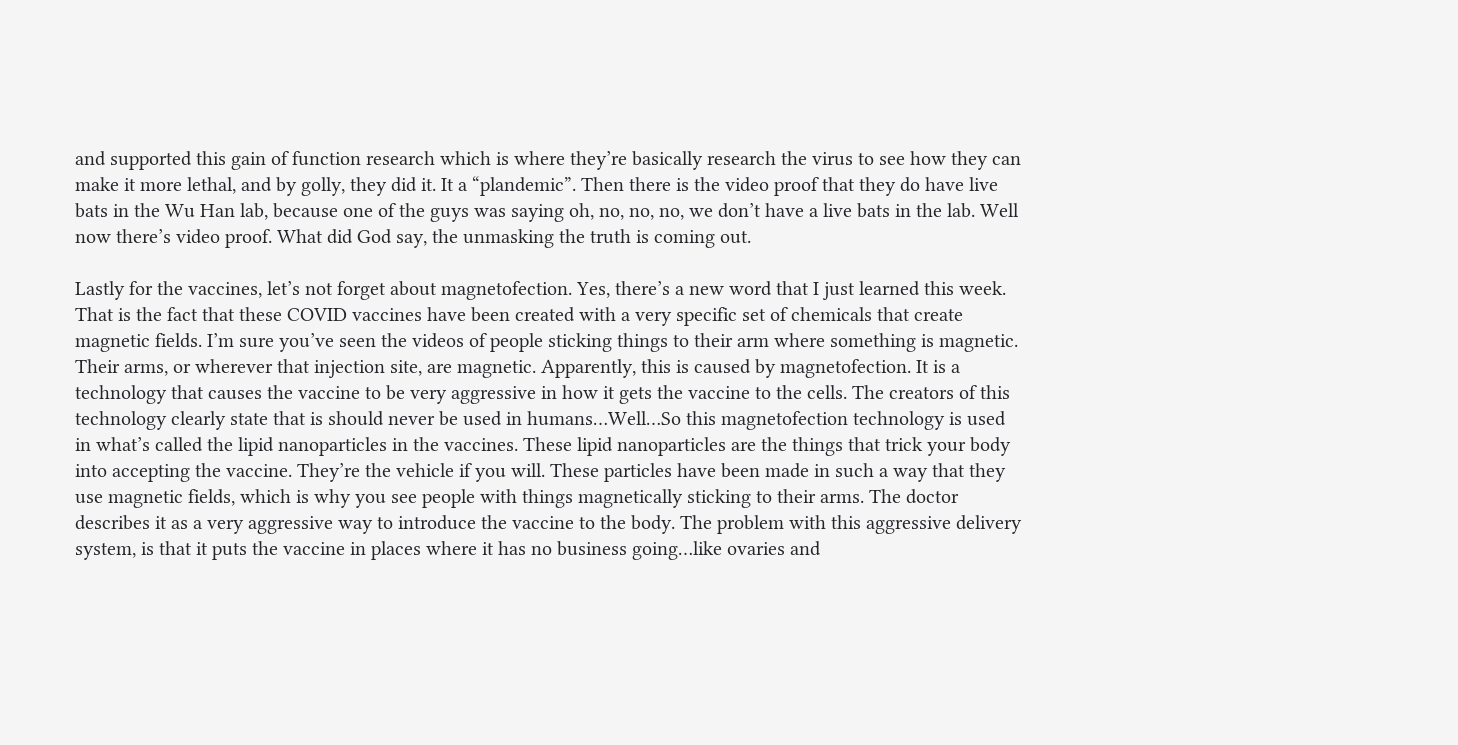and supported this gain of function research which is where they’re basically research the virus to see how they can make it more lethal, and by golly, they did it. It a “plandemic”. Then there is the video proof that they do have live bats in the Wu Han lab, because one of the guys was saying oh, no, no, no, we don’t have a live bats in the lab. Well now there’s video proof. What did God say, the unmasking the truth is coming out.

Lastly for the vaccines, let’s not forget about magnetofection. Yes, there’s a new word that I just learned this week. That is the fact that these COVID vaccines have been created with a very specific set of chemicals that create magnetic fields. I’m sure you’ve seen the videos of people sticking things to their arm where something is magnetic. Their arms, or wherever that injection site, are magnetic. Apparently, this is caused by magnetofection. It is a technology that causes the vaccine to be very aggressive in how it gets the vaccine to the cells. The creators of this technology clearly state that is should never be used in humans…Well…So this magnetofection technology is used in what’s called the lipid nanoparticles in the vaccines. These lipid nanoparticles are the things that trick your body into accepting the vaccine. They’re the vehicle if you will. These particles have been made in such a way that they use magnetic fields, which is why you see people with things magnetically sticking to their arms. The doctor describes it as a very aggressive way to introduce the vaccine to the body. The problem with this aggressive delivery system, is that it puts the vaccine in places where it has no business going…like ovaries and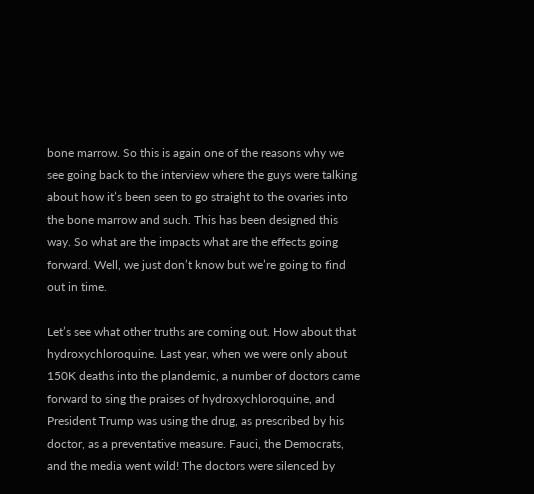bone marrow. So this is again one of the reasons why we see going back to the interview where the guys were talking about how it’s been seen to go straight to the ovaries into the bone marrow and such. This has been designed this way. So what are the impacts what are the effects going forward. Well, we just don’t know but we’re going to find out in time.

Let’s see what other truths are coming out. How about that hydroxychloroquine. Last year, when we were only about 150K deaths into the plandemic, a number of doctors came forward to sing the praises of hydroxychloroquine, and President Trump was using the drug, as prescribed by his doctor, as a preventative measure. Fauci, the Democrats, and the media went wild! The doctors were silenced by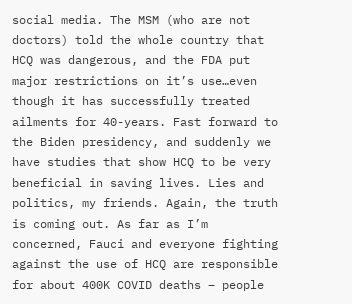social media. The MSM (who are not doctors) told the whole country that HCQ was dangerous, and the FDA put major restrictions on it’s use…even though it has successfully treated ailments for 40-years. Fast forward to the Biden presidency, and suddenly we have studies that show HCQ to be very beneficial in saving lives. Lies and politics, my friends. Again, the truth is coming out. As far as I’m concerned, Fauci and everyone fighting against the use of HCQ are responsible for about 400K COVID deaths – people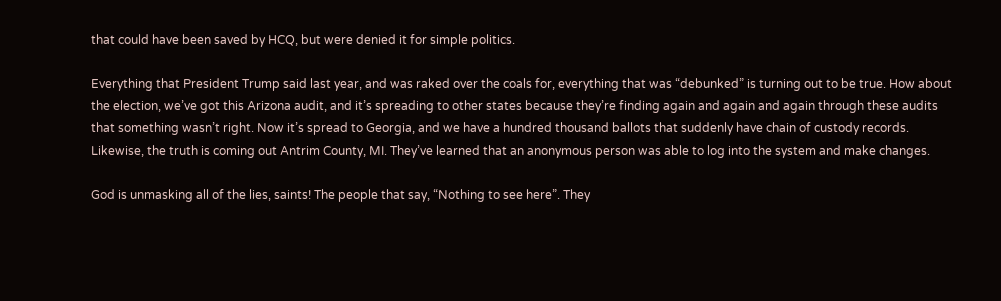that could have been saved by HCQ, but were denied it for simple politics.

Everything that President Trump said last year, and was raked over the coals for, everything that was “debunked” is turning out to be true. How about the election, we’ve got this Arizona audit, and it’s spreading to other states because they’re finding again and again and again through these audits that something wasn’t right. Now it’s spread to Georgia, and we have a hundred thousand ballots that suddenly have chain of custody records. Likewise, the truth is coming out Antrim County, MI. They’ve learned that an anonymous person was able to log into the system and make changes.

God is unmasking all of the lies, saints! The people that say, “Nothing to see here”. They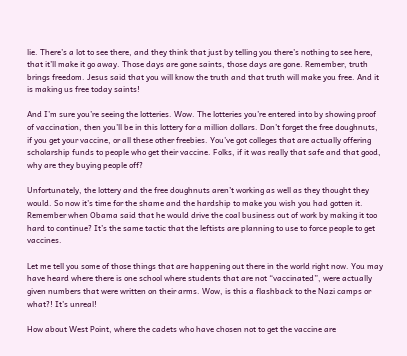lie. There’s a lot to see there, and they think that just by telling you there’s nothing to see here, that it’ll make it go away. Those days are gone saints, those days are gone. Remember, truth brings freedom. Jesus said that you will know the truth and that truth will make you free. And it is making us free today saints!

And I’m sure you’re seeing the lotteries. Wow. The lotteries you’re entered into by showing proof of vaccination, then you’ll be in this lottery for a million dollars. Don’t forget the free doughnuts, if you get your vaccine, or all these other freebies. You’ve got colleges that are actually offering scholarship funds to people who get their vaccine. Folks, if it was really that safe and that good, why are they buying people off?

Unfortunately, the lottery and the free doughnuts aren’t working as well as they thought they would. So now it’s time for the shame and the hardship to make you wish you had gotten it. Remember when Obama said that he would drive the coal business out of work by making it too hard to continue? It’s the same tactic that the leftists are planning to use to force people to get vaccines.

Let me tell you some of those things that are happening out there in the world right now. You may have heard where there is one school where students that are not “vaccinated”, were actually given numbers that were written on their arms. Wow, is this a flashback to the Nazi camps or what?! It’s unreal!

How about West Point, where the cadets who have chosen not to get the vaccine are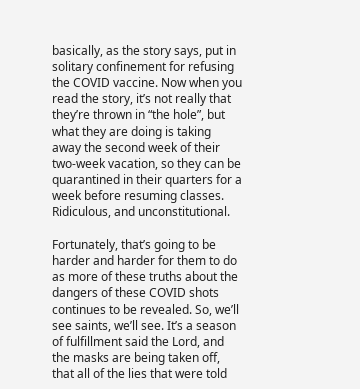basically, as the story says, put in solitary confinement for refusing the COVID vaccine. Now when you read the story, it’s not really that they’re thrown in “the hole”, but what they are doing is taking away the second week of their two-week vacation, so they can be quarantined in their quarters for a week before resuming classes. Ridiculous, and unconstitutional.

Fortunately, that’s going to be harder and harder for them to do as more of these truths about the dangers of these COVID shots continues to be revealed. So, we’ll see saints, we’ll see. It’s a season of fulfillment said the Lord, and the masks are being taken off, that all of the lies that were told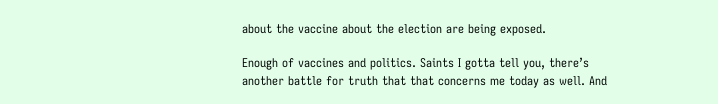about the vaccine about the election are being exposed.

Enough of vaccines and politics. Saints I gotta tell you, there’s another battle for truth that that concerns me today as well. And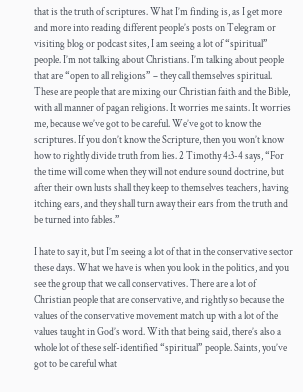that is the truth of scriptures. What I’m finding is, as I get more and more into reading different people’s posts on Telegram or visiting blog or podcast sites, I am seeing a lot of “spiritual” people. I’m not talking about Christians. I’m talking about people that are “open to all religions” – they call themselves spiritual. These are people that are mixing our Christian faith and the Bible, with all manner of pagan religions. It worries me saints. It worries me, because we’ve got to be careful. We’ve got to know the scriptures. If you don’t know the Scripture, then you won’t know how to rightly divide truth from lies. 2 Timothy 4:3-4 says, “For the time will come when they will not endure sound doctrine, but after their own lusts shall they keep to themselves teachers, having itching ears, and they shall turn away their ears from the truth and be turned into fables.”

I hate to say it, but I’m seeing a lot of that in the conservative sector these days. What we have is when you look in the politics, and you see the group that we call conservatives. There are a lot of Christian people that are conservative, and rightly so because the values of the conservative movement match up with a lot of the values taught in God’s word. With that being said, there’s also a whole lot of these self-identified “spiritual” people. Saints, you’ve got to be careful what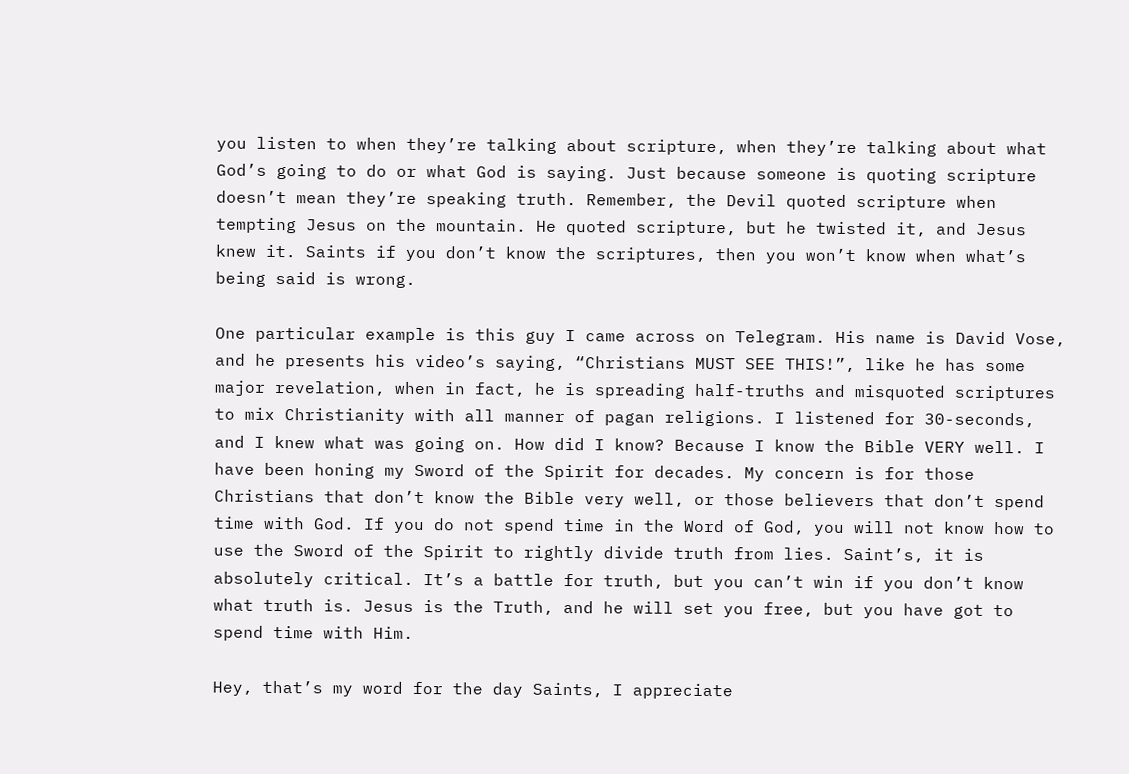you listen to when they’re talking about scripture, when they’re talking about what God’s going to do or what God is saying. Just because someone is quoting scripture doesn’t mean they’re speaking truth. Remember, the Devil quoted scripture when tempting Jesus on the mountain. He quoted scripture, but he twisted it, and Jesus knew it. Saints if you don’t know the scriptures, then you won’t know when what’s being said is wrong.

One particular example is this guy I came across on Telegram. His name is David Vose, and he presents his video’s saying, “Christians MUST SEE THIS!”, like he has some major revelation, when in fact, he is spreading half-truths and misquoted scriptures to mix Christianity with all manner of pagan religions. I listened for 30-seconds, and I knew what was going on. How did I know? Because I know the Bible VERY well. I have been honing my Sword of the Spirit for decades. My concern is for those Christians that don’t know the Bible very well, or those believers that don’t spend time with God. If you do not spend time in the Word of God, you will not know how to use the Sword of the Spirit to rightly divide truth from lies. Saint’s, it is absolutely critical. It’s a battle for truth, but you can’t win if you don’t know what truth is. Jesus is the Truth, and he will set you free, but you have got to spend time with Him.

Hey, that’s my word for the day Saints, I appreciate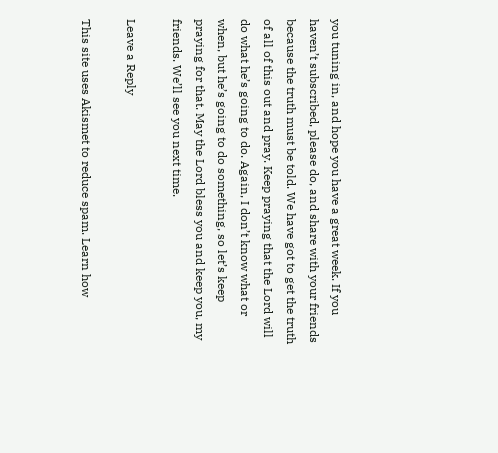you tuning in, and hope you have a great week. If you haven’t subscribed, please do, and share with your friends because the truth must be told. We have got to get the truth of all of this out and pray. Keep praying that the Lord will do what he’s going to do. Again, I don’t know what or when, but he’s going to do something, so let’s keep praying for that. May the Lord bless you and keep you, my friends. We’ll see you next time.

Leave a Reply

This site uses Akismet to reduce spam. Learn how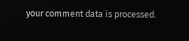your comment data is processed.